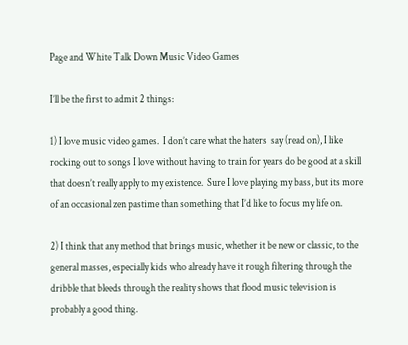Page and White Talk Down Music Video Games

I’ll be the first to admit 2 things:

1) I love music video games.  I don’t care what the haters  say (read on), I like rocking out to songs I love without having to train for years do be good at a skill that doesn’t really apply to my existence.  Sure I love playing my bass, but its more of an occasional zen pastime than something that I’d like to focus my life on.

2) I think that any method that brings music, whether it be new or classic, to the general masses, especially kids who already have it rough filtering through the dribble that bleeds through the reality shows that flood music television is probably a good thing.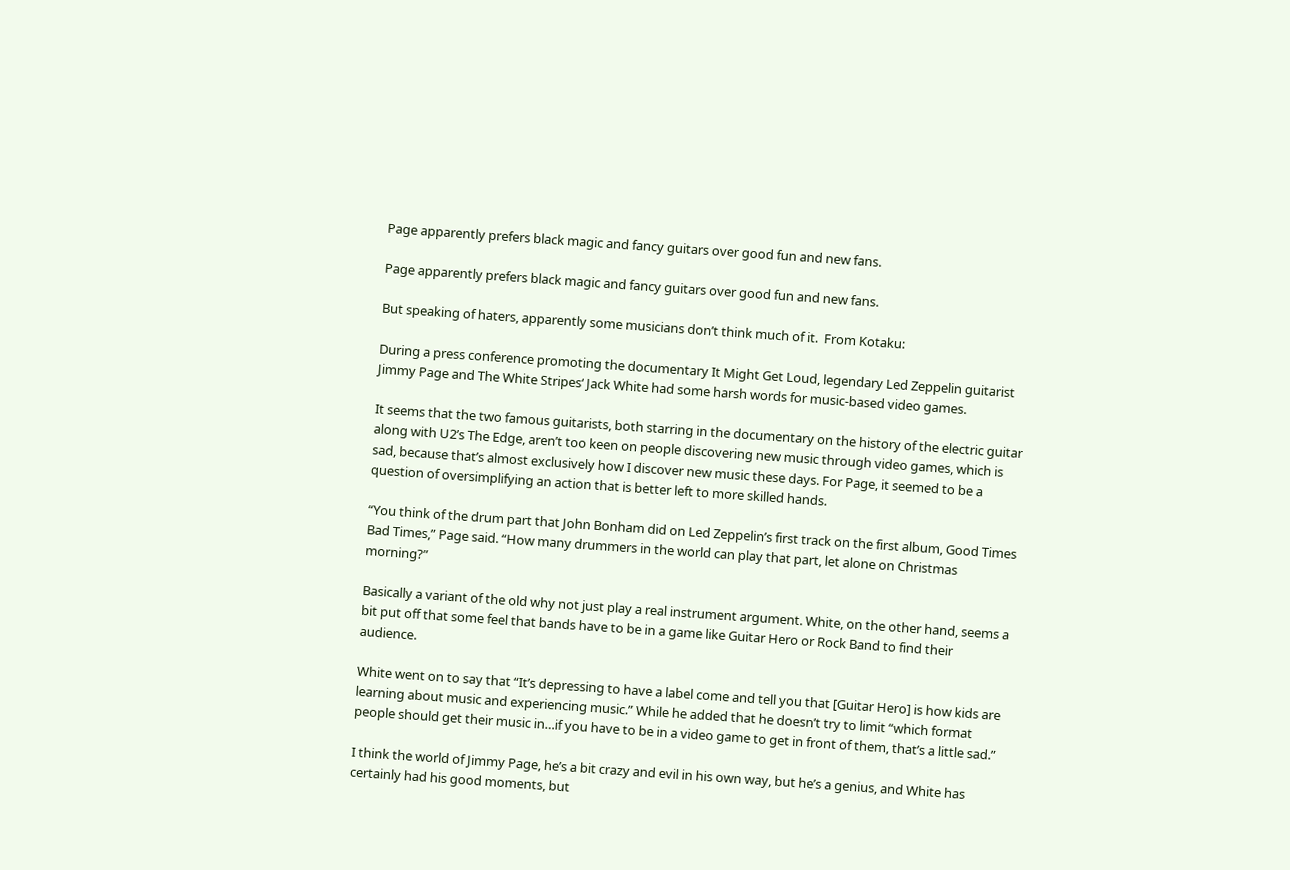Page apparently prefers black magic and fancy guitars over good fun and new fans.

Page apparently prefers black magic and fancy guitars over good fun and new fans.

But speaking of haters, apparently some musicians don’t think much of it.  From Kotaku:

During a press conference promoting the documentary It Might Get Loud, legendary Led Zeppelin guitarist Jimmy Page and The White Stripes‘ Jack White had some harsh words for music-based video games.

It seems that the two famous guitarists, both starring in the documentary on the history of the electric guitar along with U2’s The Edge, aren’t too keen on people discovering new music through video games, which is sad, because that’s almost exclusively how I discover new music these days. For Page, it seemed to be a question of oversimplifying an action that is better left to more skilled hands.

“You think of the drum part that John Bonham did on Led Zeppelin’s first track on the first album, Good Times Bad Times,” Page said. “How many drummers in the world can play that part, let alone on Christmas morning?”

Basically a variant of the old why not just play a real instrument argument. White, on the other hand, seems a bit put off that some feel that bands have to be in a game like Guitar Hero or Rock Band to find their audience.

White went on to say that “It’s depressing to have a label come and tell you that [Guitar Hero] is how kids are learning about music and experiencing music.” While he added that he doesn’t try to limit “which format people should get their music in…if you have to be in a video game to get in front of them, that’s a little sad.”

I think the world of Jimmy Page, he’s a bit crazy and evil in his own way, but he’s a genius, and White has certainly had his good moments, but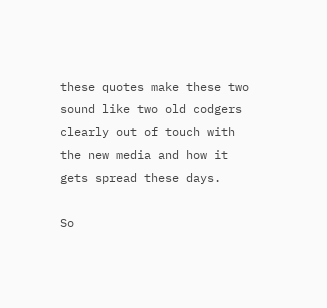these quotes make these two sound like two old codgers clearly out of touch with the new media and how it gets spread these days.

So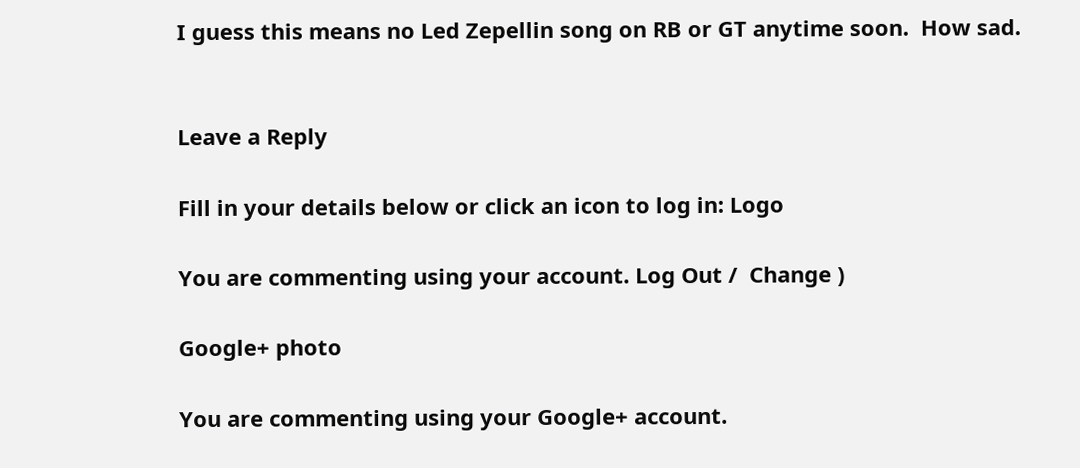I guess this means no Led Zepellin song on RB or GT anytime soon.  How sad.


Leave a Reply

Fill in your details below or click an icon to log in: Logo

You are commenting using your account. Log Out /  Change )

Google+ photo

You are commenting using your Google+ account.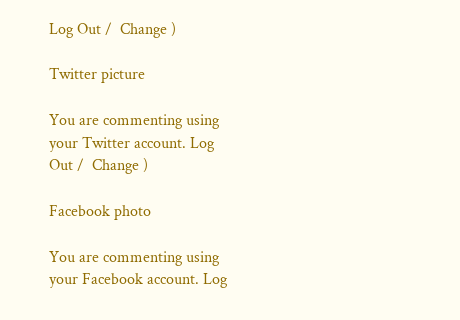Log Out /  Change )

Twitter picture

You are commenting using your Twitter account. Log Out /  Change )

Facebook photo

You are commenting using your Facebook account. Log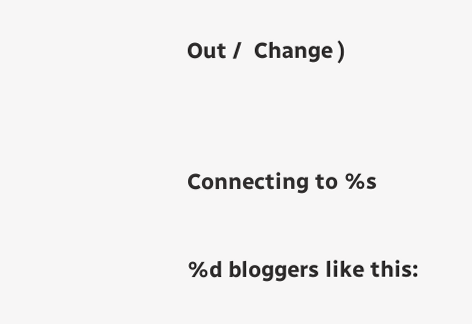Out /  Change )


Connecting to %s

%d bloggers like this: